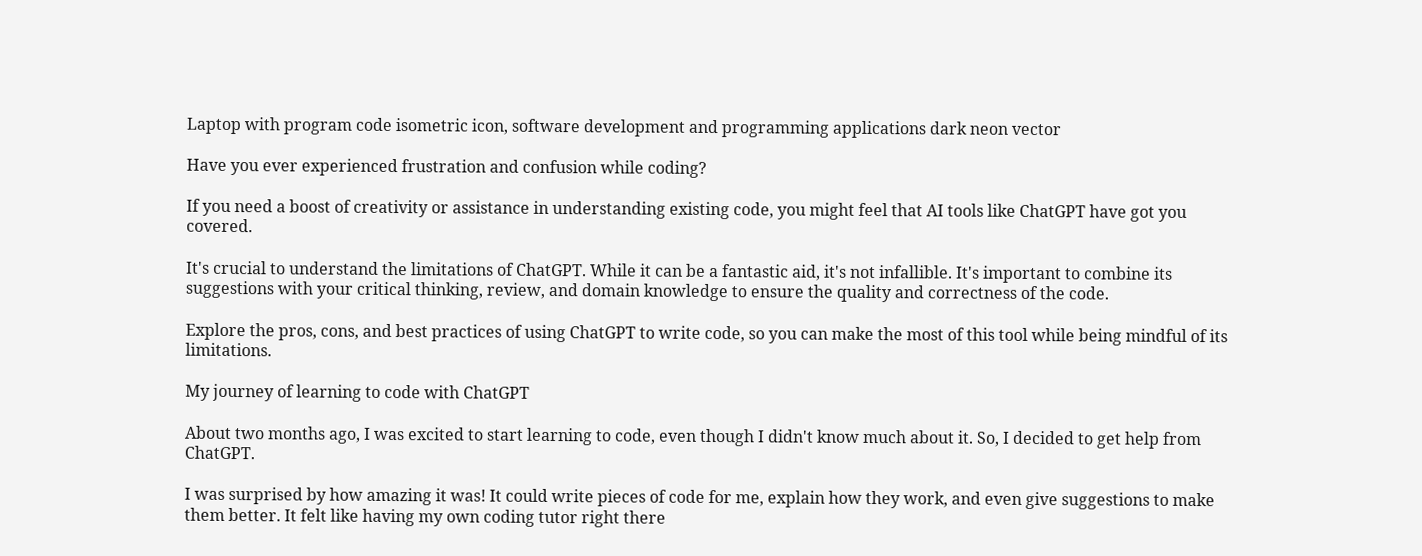Laptop with program code isometric icon, software development and programming applications dark neon vector

Have you ever experienced frustration and confusion while coding?

If you need a boost of creativity or assistance in understanding existing code, you might feel that AI tools like ChatGPT have got you covered.

It's crucial to understand the limitations of ChatGPT. While it can be a fantastic aid, it's not infallible. It's important to combine its suggestions with your critical thinking, review, and domain knowledge to ensure the quality and correctness of the code.

Explore the pros, cons, and best practices of using ChatGPT to write code, so you can make the most of this tool while being mindful of its limitations.

My journey of learning to code with ChatGPT

About two months ago, I was excited to start learning to code, even though I didn't know much about it. So, I decided to get help from ChatGPT.

I was surprised by how amazing it was! It could write pieces of code for me, explain how they work, and even give suggestions to make them better. It felt like having my own coding tutor right there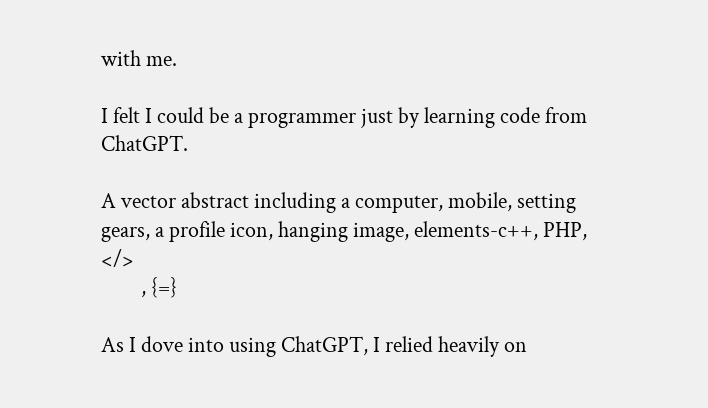with me.

I felt I could be a programmer just by learning code from ChatGPT.

A vector abstract including a computer, mobile, setting gears, a profile icon, hanging image, elements-c++, PHP, </>
        , {=}

As I dove into using ChatGPT, I relied heavily on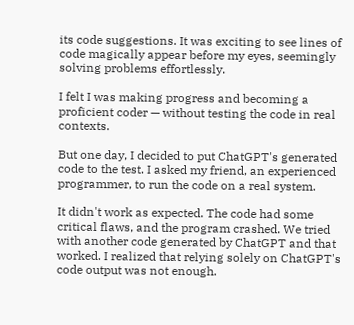its code suggestions. It was exciting to see lines of code magically appear before my eyes, seemingly solving problems effortlessly.

I felt I was making progress and becoming a proficient coder — without testing the code in real contexts.

But one day, I decided to put ChatGPT's generated code to the test. I asked my friend, an experienced programmer, to run the code on a real system.

It didn't work as expected. The code had some critical flaws, and the program crashed. We tried with another code generated by ChatGPT and that worked. I realized that relying solely on ChatGPT's code output was not enough.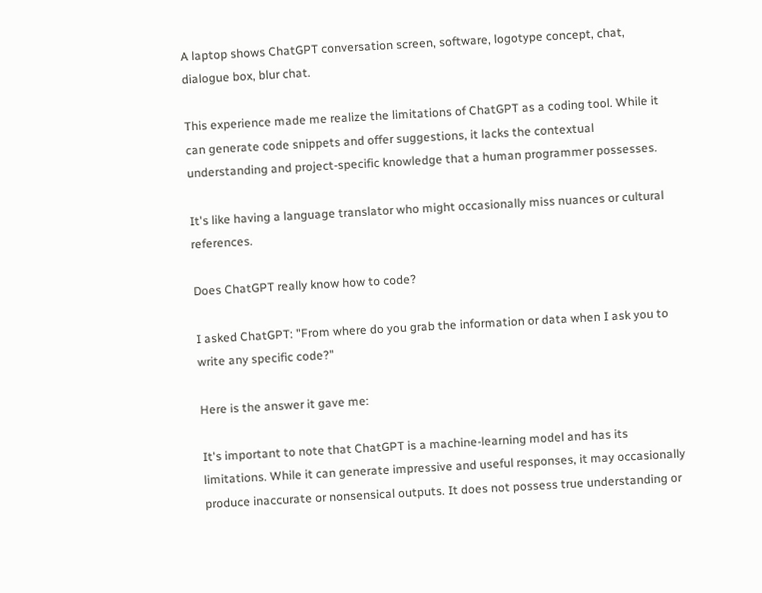A laptop shows ChatGPT conversation screen, software, logotype concept, chat, dialogue box, blur chat.

This experience made me realize the limitations of ChatGPT as a coding tool. While it can generate code snippets and offer suggestions, it lacks the contextual understanding and project-specific knowledge that a human programmer possesses.

It's like having a language translator who might occasionally miss nuances or cultural references.

Does ChatGPT really know how to code?

I asked ChatGPT: "From where do you grab the information or data when I ask you to write any specific code?"

Here is the answer it gave me:

It's important to note that ChatGPT is a machine-learning model and has its limitations. While it can generate impressive and useful responses, it may occasionally produce inaccurate or nonsensical outputs. It does not possess true understanding or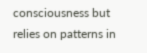consciousness but relies on patterns in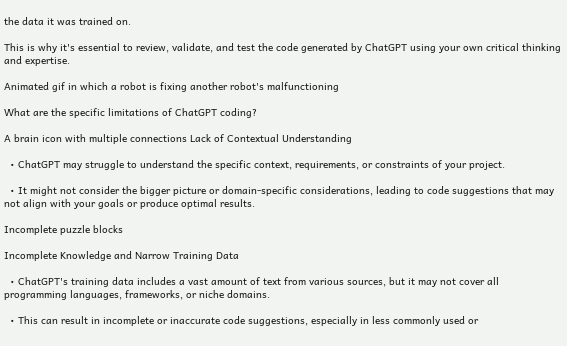the data it was trained on.

This is why it's essential to review, validate, and test the code generated by ChatGPT using your own critical thinking and expertise.

Animated gif in which a robot is fixing another robot's malfunctioning

What are the specific limitations of ChatGPT coding?

A brain icon with multiple connections Lack of Contextual Understanding

  • ChatGPT may struggle to understand the specific context, requirements, or constraints of your project.

  • It might not consider the bigger picture or domain-specific considerations, leading to code suggestions that may not align with your goals or produce optimal results.

Incomplete puzzle blocks

Incomplete Knowledge and Narrow Training Data

  • ChatGPT's training data includes a vast amount of text from various sources, but it may not cover all programming languages, frameworks, or niche domains.

  • This can result in incomplete or inaccurate code suggestions, especially in less commonly used or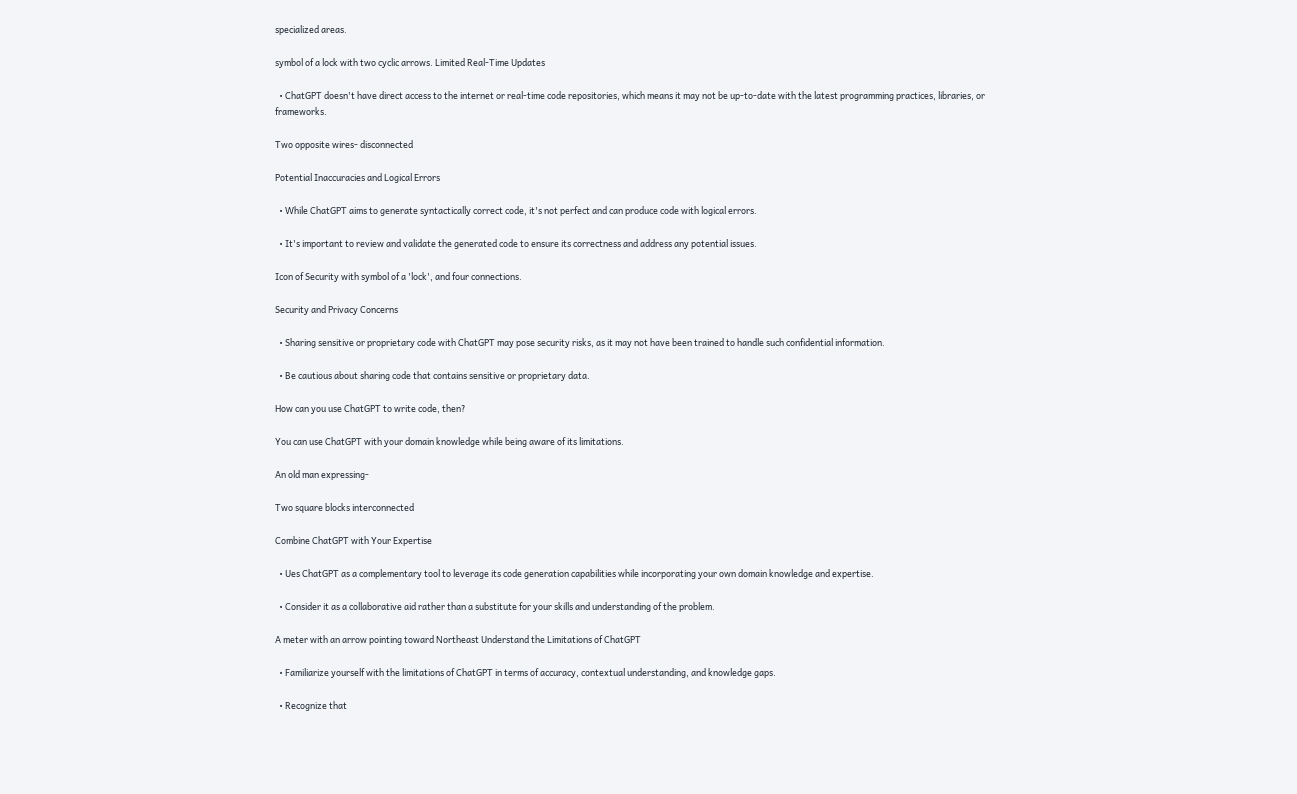specialized areas.

symbol of a lock with two cyclic arrows. Limited Real-Time Updates

  • ChatGPT doesn't have direct access to the internet or real-time code repositories, which means it may not be up-to-date with the latest programming practices, libraries, or frameworks.

Two opposite wires- disconnected

Potential Inaccuracies and Logical Errors

  • While ChatGPT aims to generate syntactically correct code, it's not perfect and can produce code with logical errors.

  • It's important to review and validate the generated code to ensure its correctness and address any potential issues.

Icon of Security with symbol of a 'lock', and four connections.

Security and Privacy Concerns

  • Sharing sensitive or proprietary code with ChatGPT may pose security risks, as it may not have been trained to handle such confidential information.

  • Be cautious about sharing code that contains sensitive or proprietary data.

How can you use ChatGPT to write code, then?

You can use ChatGPT with your domain knowledge while being aware of its limitations.

An old man expressing-

Two square blocks interconnected

Combine ChatGPT with Your Expertise

  • Ues ChatGPT as a complementary tool to leverage its code generation capabilities while incorporating your own domain knowledge and expertise.

  • Consider it as a collaborative aid rather than a substitute for your skills and understanding of the problem.

A meter with an arrow pointing toward Northeast Understand the Limitations of ChatGPT

  • Familiarize yourself with the limitations of ChatGPT in terms of accuracy, contextual understanding, and knowledge gaps.

  • Recognize that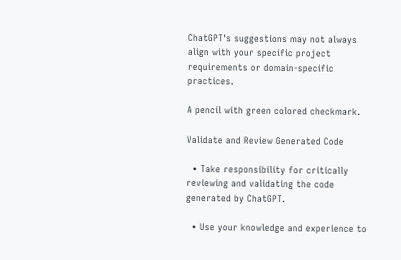ChatGPT's suggestions may not always align with your specific project requirements or domain-specific practices.

A pencil with green colored checkmark.

Validate and Review Generated Code

  • Take responsibility for critically reviewing and validating the code generated by ChatGPT.

  • Use your knowledge and experience to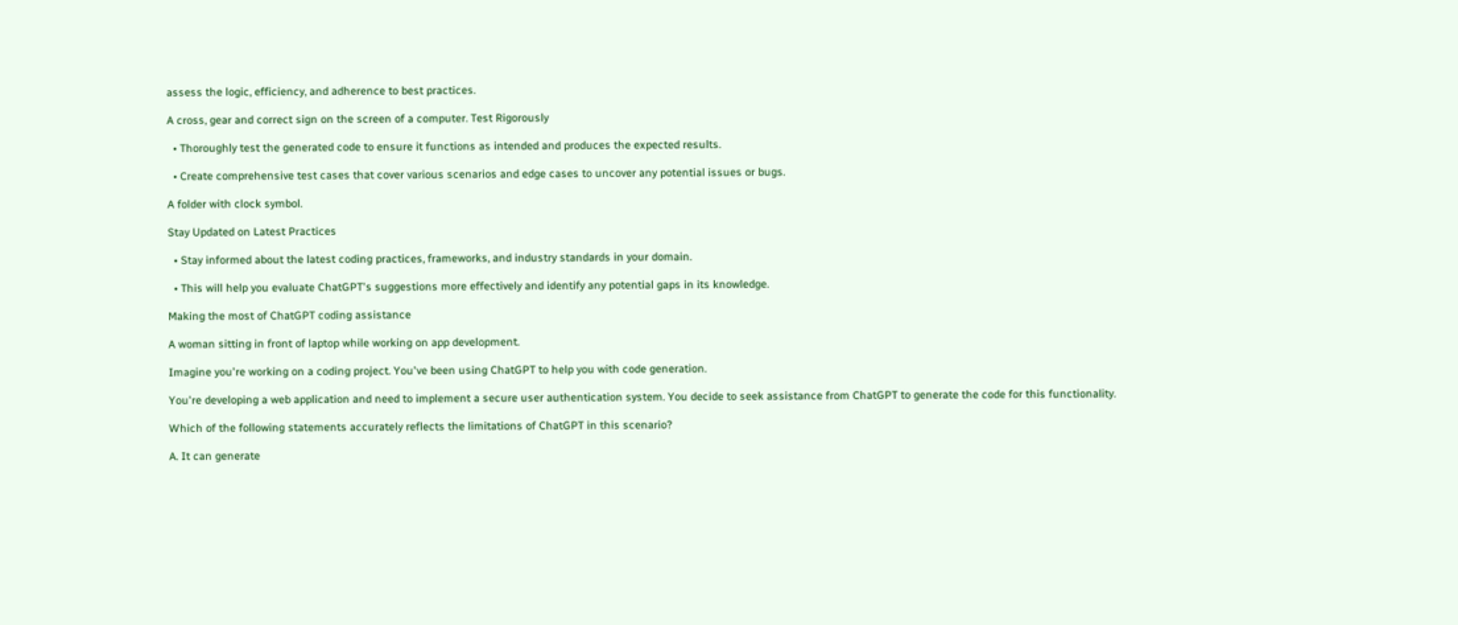assess the logic, efficiency, and adherence to best practices.

A cross, gear and correct sign on the screen of a computer. Test Rigorously

  • Thoroughly test the generated code to ensure it functions as intended and produces the expected results.

  • Create comprehensive test cases that cover various scenarios and edge cases to uncover any potential issues or bugs.

A folder with clock symbol.

Stay Updated on Latest Practices

  • Stay informed about the latest coding practices, frameworks, and industry standards in your domain.

  • This will help you evaluate ChatGPT's suggestions more effectively and identify any potential gaps in its knowledge.

Making the most of ChatGPT coding assistance

A woman sitting in front of laptop while working on app development.

Imagine you're working on a coding project. You've been using ChatGPT to help you with code generation.

You're developing a web application and need to implement a secure user authentication system. You decide to seek assistance from ChatGPT to generate the code for this functionality.

Which of the following statements accurately reflects the limitations of ChatGPT in this scenario?

A. It can generate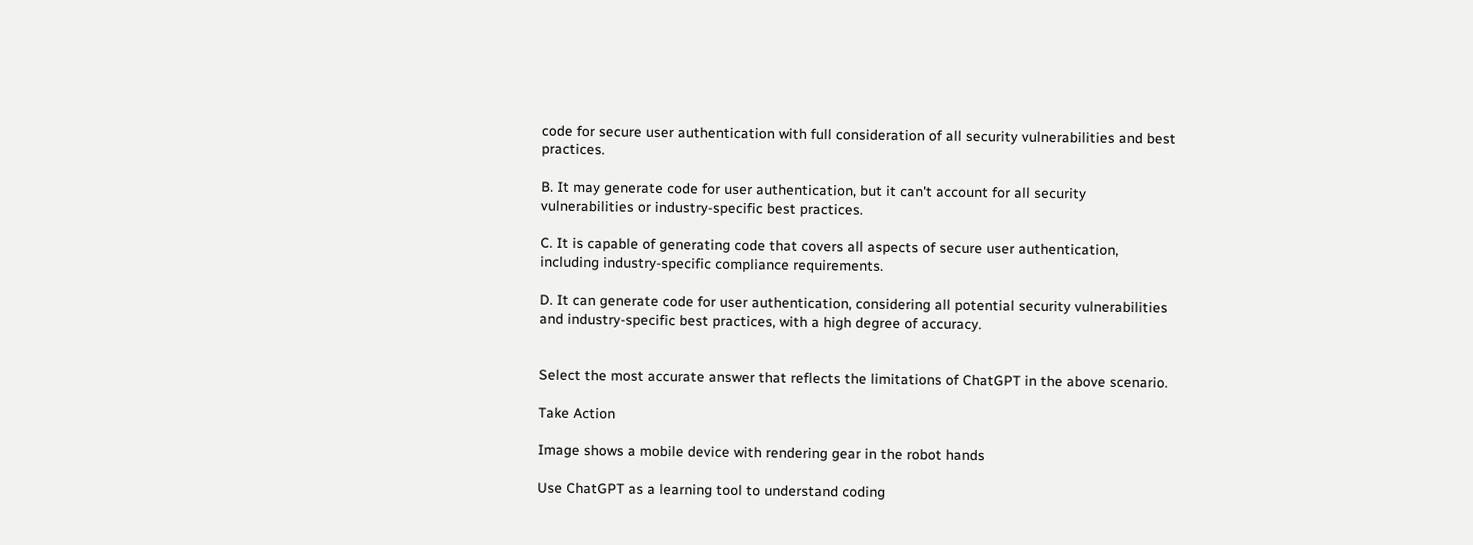code for secure user authentication with full consideration of all security vulnerabilities and best practices.

B. It may generate code for user authentication, but it can't account for all security vulnerabilities or industry-specific best practices.

C. It is capable of generating code that covers all aspects of secure user authentication, including industry-specific compliance requirements.

D. It can generate code for user authentication, considering all potential security vulnerabilities and industry-specific best practices, with a high degree of accuracy.


Select the most accurate answer that reflects the limitations of ChatGPT in the above scenario.

Take Action

Image shows a mobile device with rendering gear in the robot hands

Use ChatGPT as a learning tool to understand coding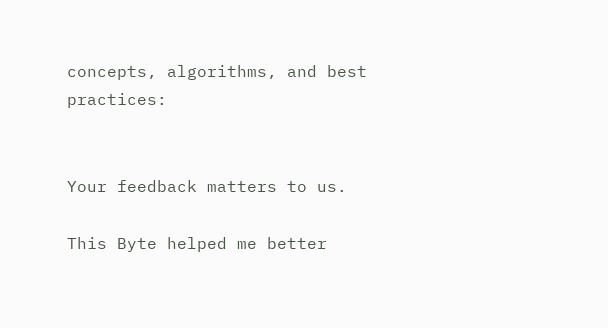concepts, algorithms, and best practices:


Your feedback matters to us.

This Byte helped me better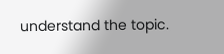understand the topic.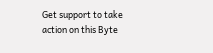Get support to take action on this Byte